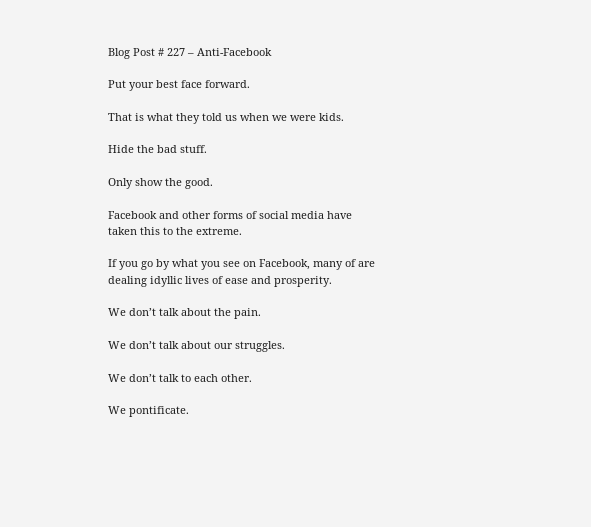Blog Post # 227 – Anti-Facebook

Put your best face forward.

That is what they told us when we were kids.

Hide the bad stuff.

Only show the good.

Facebook and other forms of social media have taken this to the extreme.

If you go by what you see on Facebook, many of are dealing idyllic lives of ease and prosperity.

We don’t talk about the pain.

We don’t talk about our struggles.

We don’t talk to each other.

We pontificate.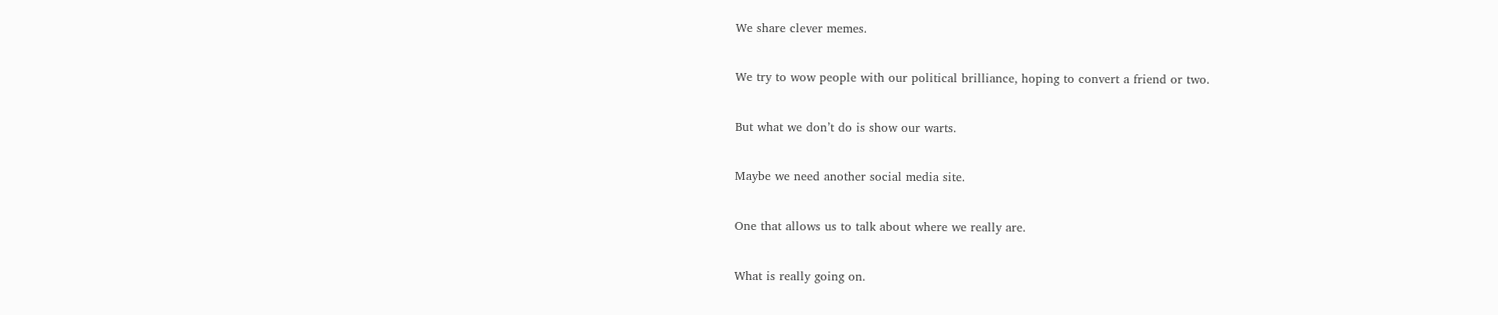We share clever memes.

We try to wow people with our political brilliance, hoping to convert a friend or two.

But what we don’t do is show our warts.

Maybe we need another social media site.

One that allows us to talk about where we really are.

What is really going on.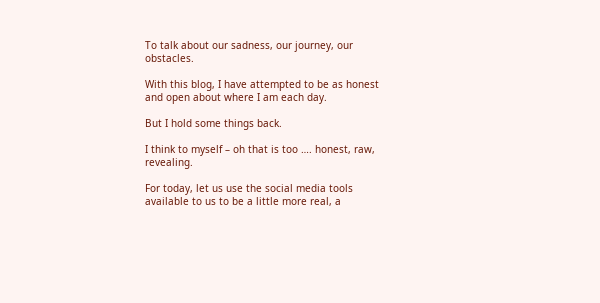To talk about our sadness, our journey, our obstacles.

With this blog, I have attempted to be as honest and open about where I am each day.

But I hold some things back.

I think to myself – oh that is too …. honest, raw, revealing.

For today, let us use the social media tools available to us to be a little more real, a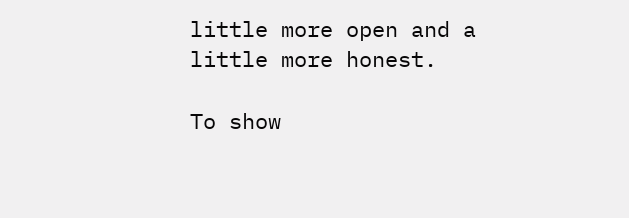little more open and a little more honest.

To show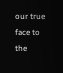our true face to the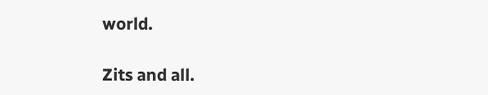world.

Zits and all.